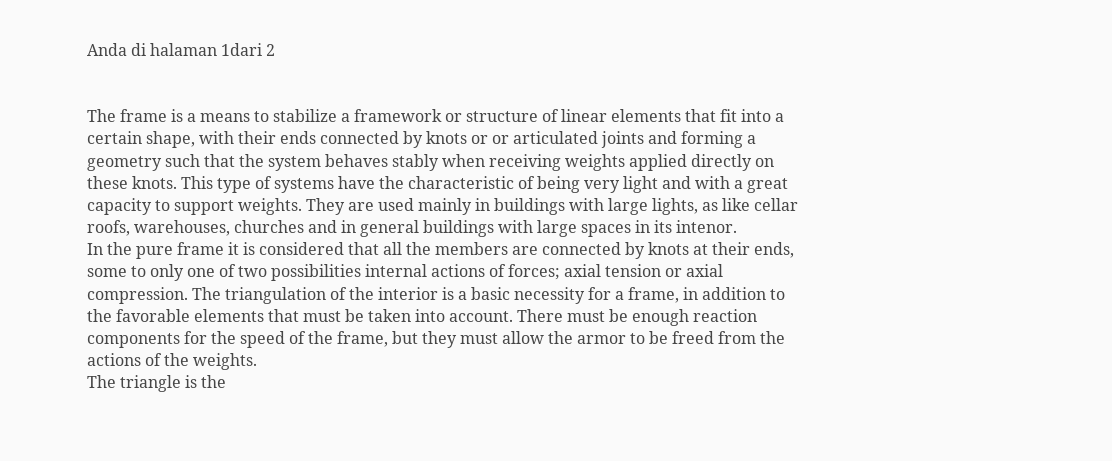Anda di halaman 1dari 2


The frame is a means to stabilize a framework or structure of linear elements that fit into a
certain shape, with their ends connected by knots or or articulated joints and forming a
geometry such that the system behaves stably when receiving weights applied directly on
these knots. This type of systems have the characteristic of being very light and with a great
capacity to support weights. They are used mainly in buildings with large lights, as like cellar
roofs, warehouses, churches and in general buildings with large spaces in its intenor.
In the pure frame it is considered that all the members are connected by knots at their ends,
some to only one of two possibilities internal actions of forces; axial tension or axial
compression. The triangulation of the interior is a basic necessity for a frame, in addition to
the favorable elements that must be taken into account. There must be enough reaction
components for the speed of the frame, but they must allow the armor to be freed from the
actions of the weights.
The triangle is the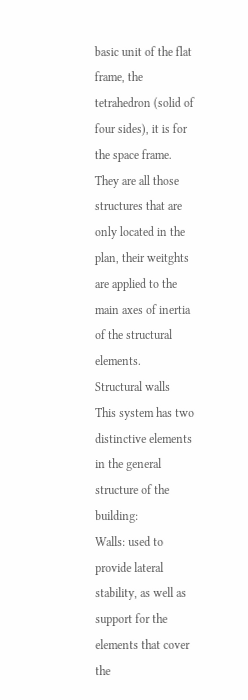basic unit of the flat frame, the tetrahedron (solid of four sides), it is for
the space frame.
They are all those structures that are only located in the plan, their weitghts are applied to the
main axes of inertia of the structural elements.
Structural walls
This system has two distinctive elements in the general structure of the building:
Walls: used to provide lateral stability, as well as support for the elements that cover the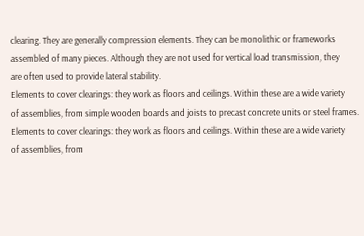clearing. They are generally compression elements. They can be monolithic or frameworks
assembled of many pieces. Although they are not used for vertical load transmission, they
are often used to provide lateral stability.
Elements to cover clearings: they work as floors and ceilings. Within these are a wide variety
of assemblies, from simple wooden boards and joists to precast concrete units or steel frames.
Elements to cover clearings: they work as floors and ceilings. Within these are a wide variety
of assemblies, from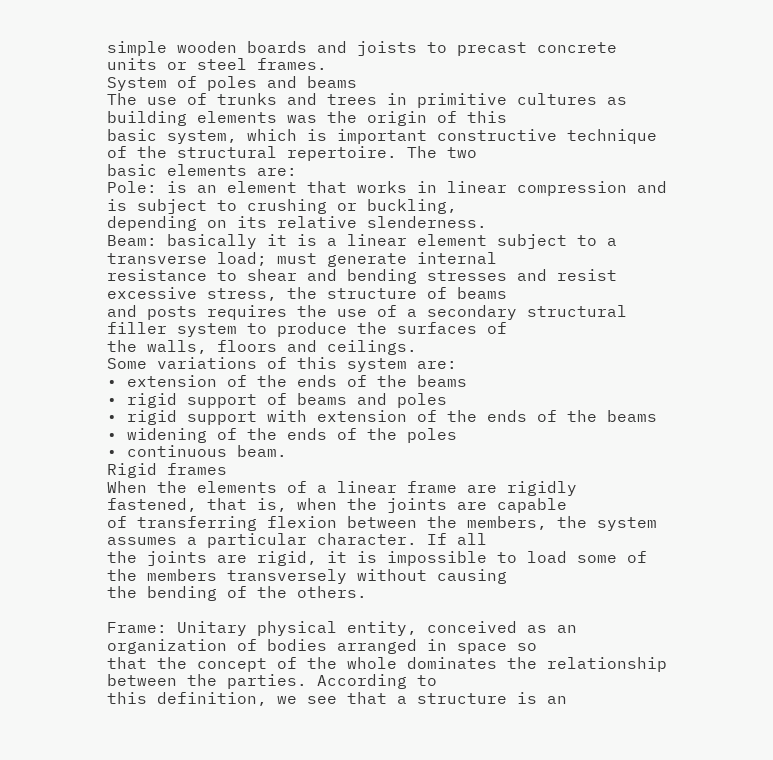simple wooden boards and joists to precast concrete units or steel frames.
System of poles and beams
The use of trunks and trees in primitive cultures as building elements was the origin of this
basic system, which is important constructive technique of the structural repertoire. The two
basic elements are:
Pole: is an element that works in linear compression and is subject to crushing or buckling,
depending on its relative slenderness.
Beam: basically it is a linear element subject to a transverse load; must generate internal
resistance to shear and bending stresses and resist excessive stress, the structure of beams
and posts requires the use of a secondary structural filler system to produce the surfaces of
the walls, floors and ceilings.
Some variations of this system are:
• extension of the ends of the beams
• rigid support of beams and poles
• rigid support with extension of the ends of the beams
• widening of the ends of the poles
• continuous beam.
Rigid frames
When the elements of a linear frame are rigidly fastened, that is, when the joints are capable
of transferring flexion between the members, the system assumes a particular character. If all
the joints are rigid, it is impossible to load some of the members transversely without causing
the bending of the others.

Frame: Unitary physical entity, conceived as an organization of bodies arranged in space so
that the concept of the whole dominates the relationship between the parties. According to
this definition, we see that a structure is an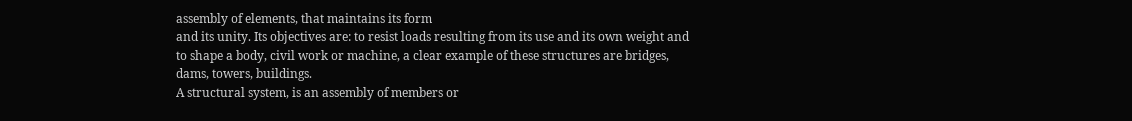assembly of elements, that maintains its form
and its unity. Its objectives are: to resist loads resulting from its use and its own weight and
to shape a body, civil work or machine, a clear example of these structures are bridges,
dams, towers, buildings.
A structural system, is an assembly of members or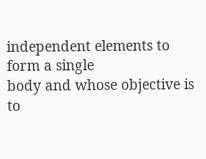independent elements to form a single
body and whose objective is to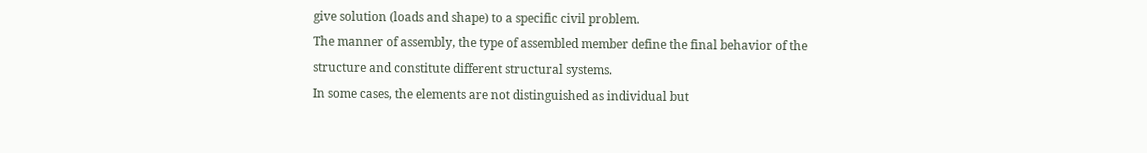give solution (loads and shape) to a specific civil problem.
The manner of assembly, the type of assembled member define the final behavior of the
structure and constitute different structural systems.
In some cases, the elements are not distinguished as individual but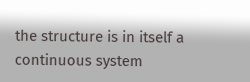the structure is in itself a
continuous system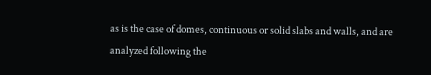as is the case of domes, continuous or solid slabs and walls, and are
analyzed following the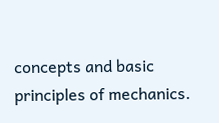concepts and basic principles of mechanics.